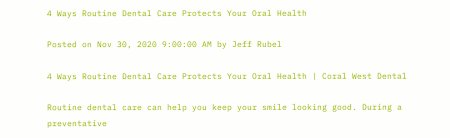4 Ways Routine Dental Care Protects Your Oral Health

Posted on Nov 30, 2020 9:00:00 AM by Jeff Rubel

4 Ways Routine Dental Care Protects Your Oral Health | Coral West Dental

Routine dental care can help you keep your smile looking good. During a preventative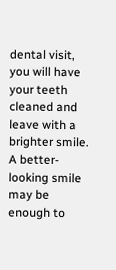dental visit, you will have your teeth cleaned and leave with a brighter smile. A better-looking smile may be enough to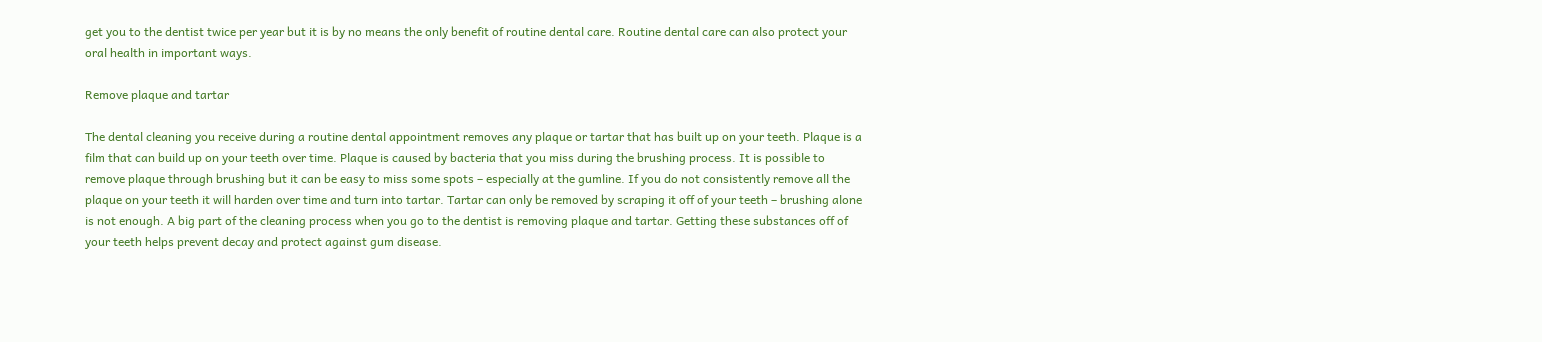get you to the dentist twice per year but it is by no means the only benefit of routine dental care. Routine dental care can also protect your oral health in important ways.

Remove plaque and tartar

The dental cleaning you receive during a routine dental appointment removes any plaque or tartar that has built up on your teeth. Plaque is a film that can build up on your teeth over time. Plaque is caused by bacteria that you miss during the brushing process. It is possible to remove plaque through brushing but it can be easy to miss some spots – especially at the gumline. If you do not consistently remove all the plaque on your teeth it will harden over time and turn into tartar. Tartar can only be removed by scraping it off of your teeth – brushing alone is not enough. A big part of the cleaning process when you go to the dentist is removing plaque and tartar. Getting these substances off of your teeth helps prevent decay and protect against gum disease.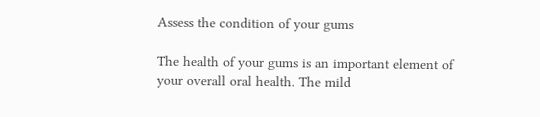Assess the condition of your gums

The health of your gums is an important element of your overall oral health. The mild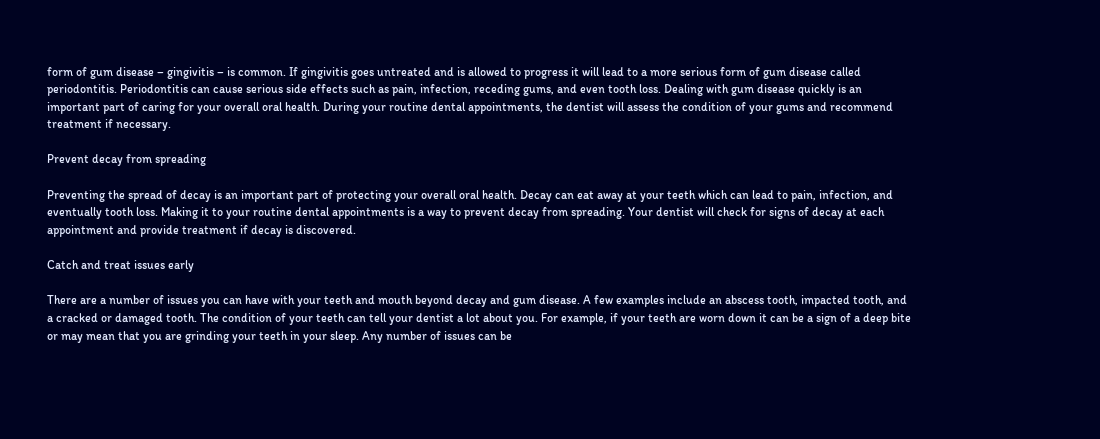form of gum disease – gingivitis – is common. If gingivitis goes untreated and is allowed to progress it will lead to a more serious form of gum disease called periodontitis. Periodontitis can cause serious side effects such as pain, infection, receding gums, and even tooth loss. Dealing with gum disease quickly is an important part of caring for your overall oral health. During your routine dental appointments, the dentist will assess the condition of your gums and recommend treatment if necessary.

Prevent decay from spreading

Preventing the spread of decay is an important part of protecting your overall oral health. Decay can eat away at your teeth which can lead to pain, infection, and eventually tooth loss. Making it to your routine dental appointments is a way to prevent decay from spreading. Your dentist will check for signs of decay at each appointment and provide treatment if decay is discovered.

Catch and treat issues early

There are a number of issues you can have with your teeth and mouth beyond decay and gum disease. A few examples include an abscess tooth, impacted tooth, and a cracked or damaged tooth. The condition of your teeth can tell your dentist a lot about you. For example, if your teeth are worn down it can be a sign of a deep bite or may mean that you are grinding your teeth in your sleep. Any number of issues can be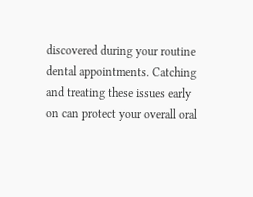discovered during your routine dental appointments. Catching and treating these issues early on can protect your overall oral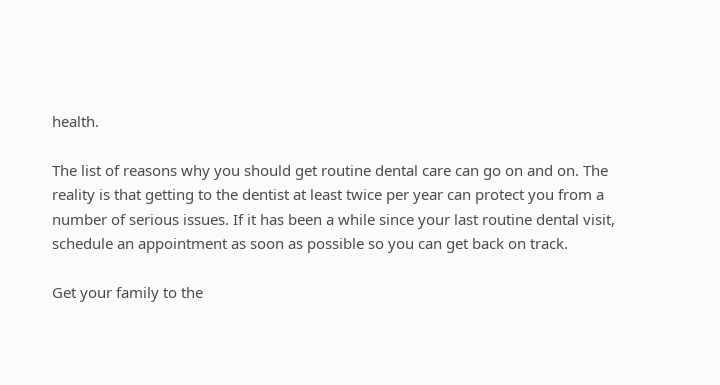health.

The list of reasons why you should get routine dental care can go on and on. The reality is that getting to the dentist at least twice per year can protect you from a number of serious issues. If it has been a while since your last routine dental visit, schedule an appointment as soon as possible so you can get back on track.

Get your family to the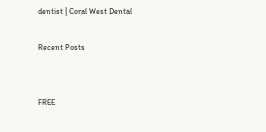dentist | Coral West Dental

Recent Posts


FREE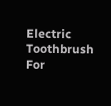Electric Toothbrush For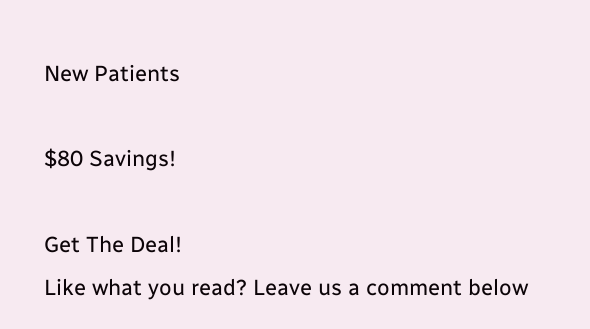New Patients

$80 Savings!

Get The Deal!
Like what you read? Leave us a comment below